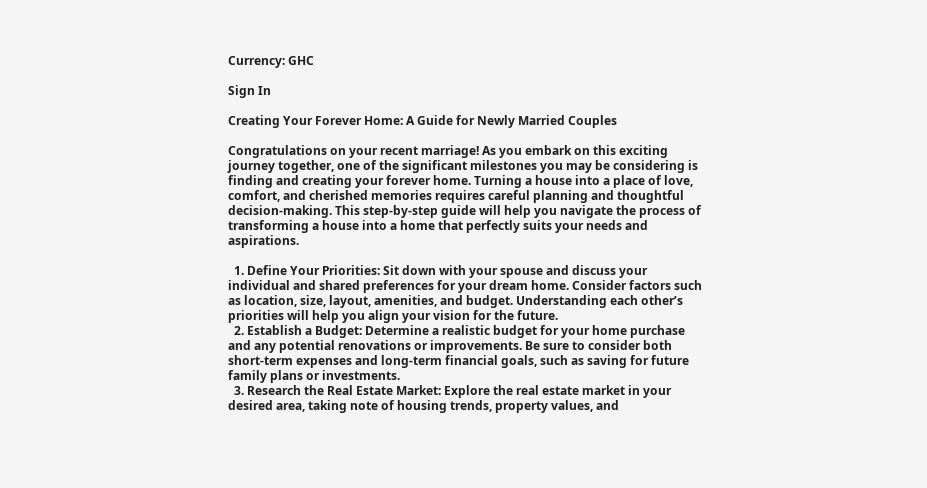Currency: GHC

Sign In

Creating Your Forever Home: A Guide for Newly Married Couples

Congratulations on your recent marriage! As you embark on this exciting journey together, one of the significant milestones you may be considering is finding and creating your forever home. Turning a house into a place of love, comfort, and cherished memories requires careful planning and thoughtful decision-making. This step-by-step guide will help you navigate the process of transforming a house into a home that perfectly suits your needs and aspirations.

  1. Define Your Priorities: Sit down with your spouse and discuss your individual and shared preferences for your dream home. Consider factors such as location, size, layout, amenities, and budget. Understanding each other’s priorities will help you align your vision for the future.
  2. Establish a Budget: Determine a realistic budget for your home purchase and any potential renovations or improvements. Be sure to consider both short-term expenses and long-term financial goals, such as saving for future family plans or investments.
  3. Research the Real Estate Market: Explore the real estate market in your desired area, taking note of housing trends, property values, and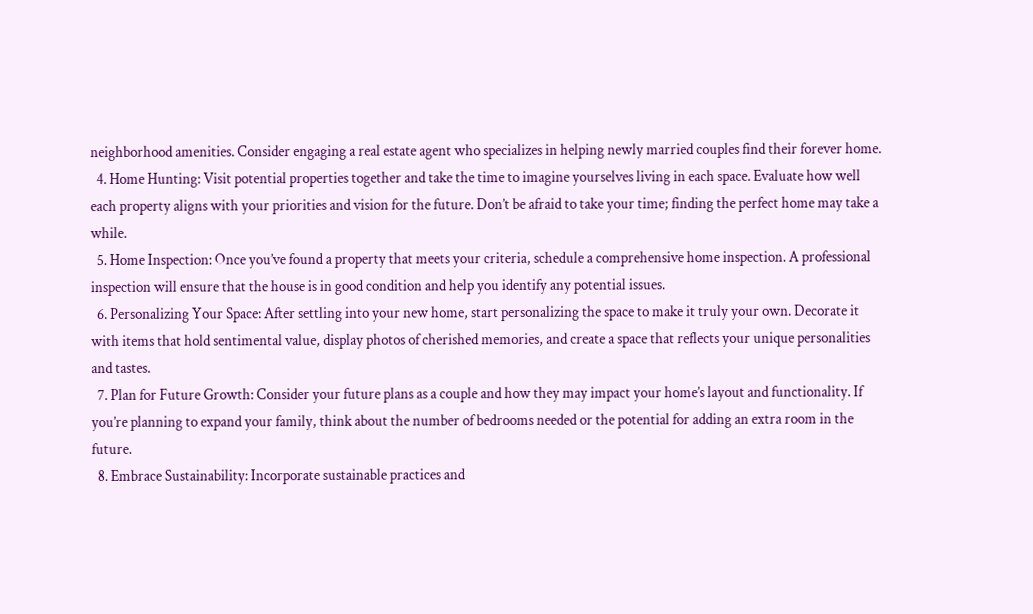neighborhood amenities. Consider engaging a real estate agent who specializes in helping newly married couples find their forever home.
  4. Home Hunting: Visit potential properties together and take the time to imagine yourselves living in each space. Evaluate how well each property aligns with your priorities and vision for the future. Don’t be afraid to take your time; finding the perfect home may take a while.
  5. Home Inspection: Once you’ve found a property that meets your criteria, schedule a comprehensive home inspection. A professional inspection will ensure that the house is in good condition and help you identify any potential issues.
  6. Personalizing Your Space: After settling into your new home, start personalizing the space to make it truly your own. Decorate it with items that hold sentimental value, display photos of cherished memories, and create a space that reflects your unique personalities and tastes.
  7. Plan for Future Growth: Consider your future plans as a couple and how they may impact your home’s layout and functionality. If you’re planning to expand your family, think about the number of bedrooms needed or the potential for adding an extra room in the future.
  8. Embrace Sustainability: Incorporate sustainable practices and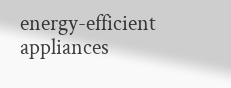energy-efficient appliances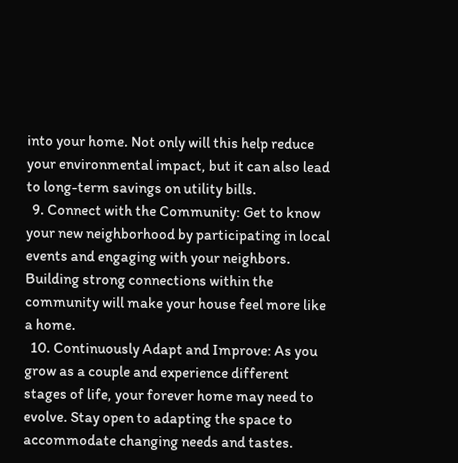into your home. Not only will this help reduce your environmental impact, but it can also lead to long-term savings on utility bills.
  9. Connect with the Community: Get to know your new neighborhood by participating in local events and engaging with your neighbors. Building strong connections within the community will make your house feel more like a home.
  10. Continuously Adapt and Improve: As you grow as a couple and experience different stages of life, your forever home may need to evolve. Stay open to adapting the space to accommodate changing needs and tastes.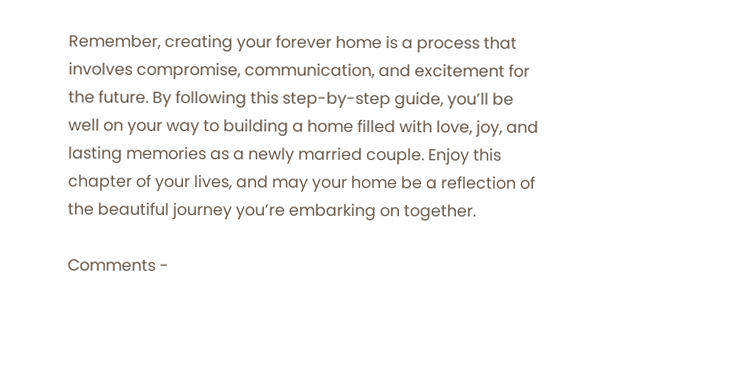Remember, creating your forever home is a process that involves compromise, communication, and excitement for the future. By following this step-by-step guide, you’ll be well on your way to building a home filled with love, joy, and lasting memories as a newly married couple. Enjoy this chapter of your lives, and may your home be a reflection of the beautiful journey you’re embarking on together.

Comments -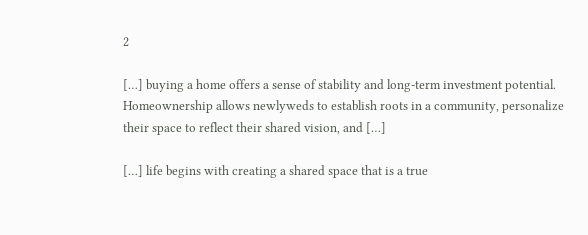2

[…] buying a home offers a sense of stability and long-term investment potential. Homeownership allows newlyweds to establish roots in a community, personalize their space to reflect their shared vision, and […]

[…] life begins with creating a shared space that is a true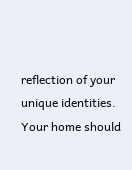reflection of your unique identities. Your home should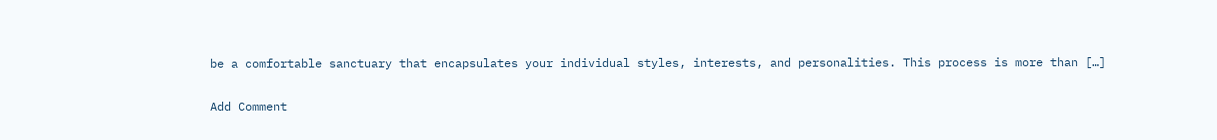be a comfortable sanctuary that encapsulates your individual styles, interests, and personalities. This process is more than […]

Add Comment